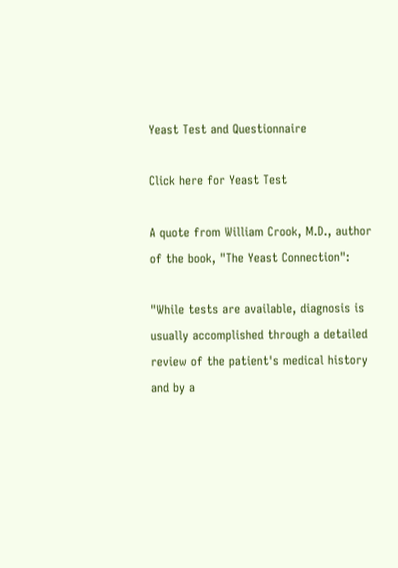Yeast Test and Questionnaire

Click here for Yeast Test

A quote from William Crook, M.D., author of the book, "The Yeast Connection":

"While tests are available, diagnosis is usually accomplished through a detailed review of the patient's medical history and by a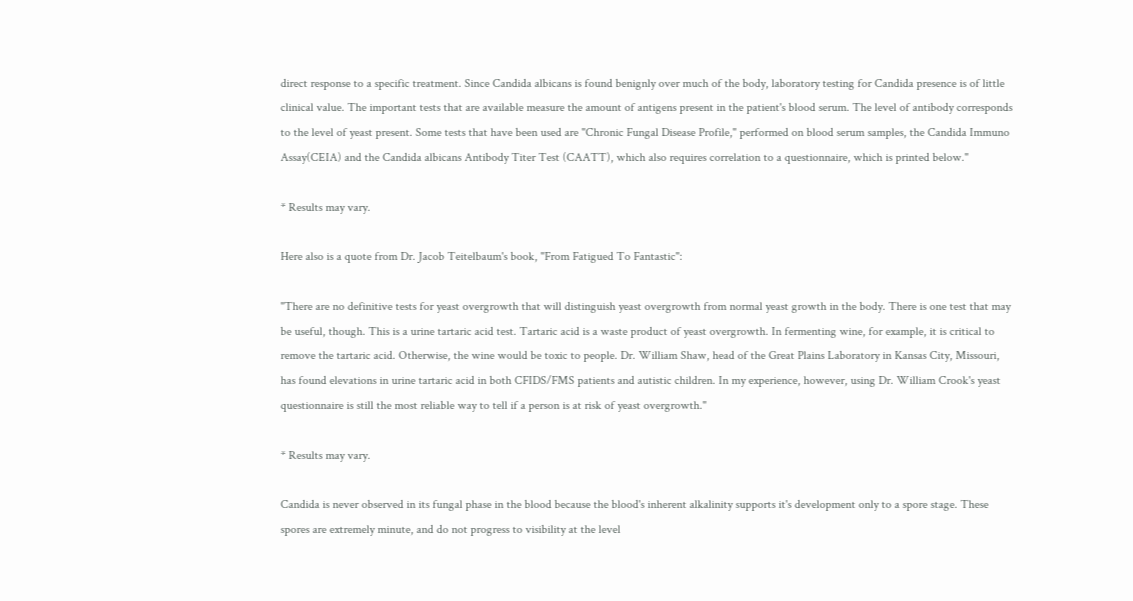direct response to a specific treatment. Since Candida albicans is found benignly over much of the body, laboratory testing for Candida presence is of little clinical value. The important tests that are available measure the amount of antigens present in the patient's blood serum. The level of antibody corresponds to the level of yeast present. Some tests that have been used are "Chronic Fungal Disease Profile," performed on blood serum samples, the Candida Immuno Assay(CEIA) and the Candida albicans Antibody Titer Test (CAATT), which also requires correlation to a questionnaire, which is printed below."

* Results may vary.

Here also is a quote from Dr. Jacob Teitelbaum's book, "From Fatigued To Fantastic":

"There are no definitive tests for yeast overgrowth that will distinguish yeast overgrowth from normal yeast growth in the body. There is one test that may be useful, though. This is a urine tartaric acid test. Tartaric acid is a waste product of yeast overgrowth. In fermenting wine, for example, it is critical to remove the tartaric acid. Otherwise, the wine would be toxic to people. Dr. William Shaw, head of the Great Plains Laboratory in Kansas City, Missouri, has found elevations in urine tartaric acid in both CFIDS/FMS patients and autistic children. In my experience, however, using Dr. William Crook's yeast questionnaire is still the most reliable way to tell if a person is at risk of yeast overgrowth."

* Results may vary.

Candida is never observed in its fungal phase in the blood because the blood's inherent alkalinity supports it's development only to a spore stage. These spores are extremely minute, and do not progress to visibility at the level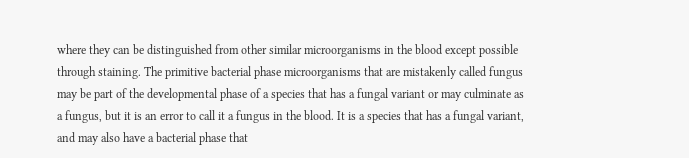where they can be distinguished from other similar microorganisms in the blood except possible through staining. The primitive bacterial phase microorganisms that are mistakenly called fungus may be part of the developmental phase of a species that has a fungal variant or may culminate as a fungus, but it is an error to call it a fungus in the blood. It is a species that has a fungal variant, and may also have a bacterial phase that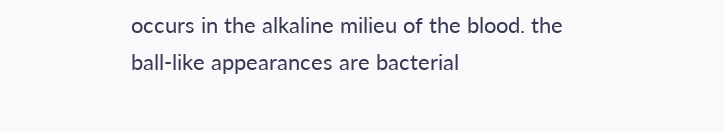occurs in the alkaline milieu of the blood. the ball-like appearances are bacterial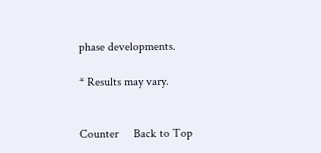phase developments.

* Results may vary.


Counter     Back to Top